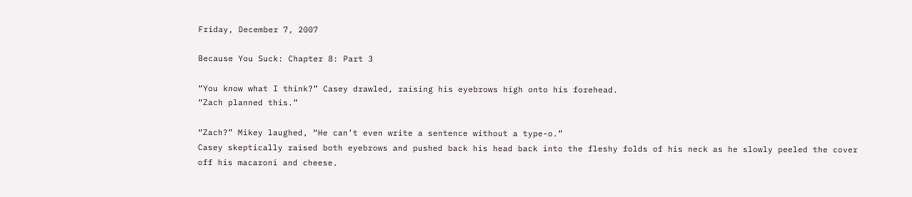Friday, December 7, 2007

Because You Suck: Chapter 8: Part 3

“You know what I think?” Casey drawled, raising his eyebrows high onto his forehead.
“Zach planned this.”

“Zach?” Mikey laughed, “He can’t even write a sentence without a type-o.”
Casey skeptically raised both eyebrows and pushed back his head back into the fleshy folds of his neck as he slowly peeled the cover off his macaroni and cheese.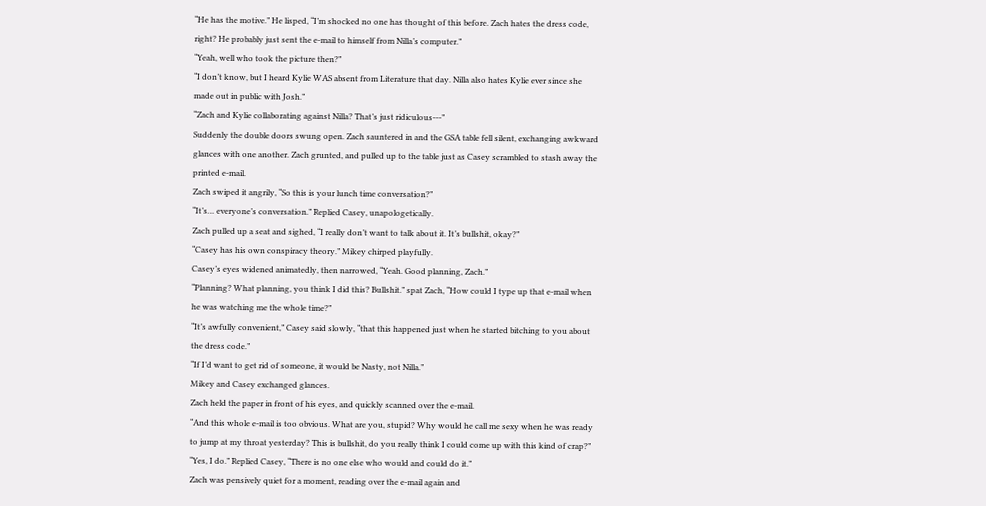“He has the motive.” He lisped, “I’m shocked no one has thought of this before. Zach hates the dress code, right? He probably just sent the e-mail to himself from Nilla’s computer.”
“Yeah, well who took the picture then?”
“I don’t know, but I heard Kylie WAS absent from Literature that day. Nilla also hates Kylie ever since she made out in public with Josh.”
“Zach and Kylie collaborating against Nilla? That’s just ridiculous---”
Suddenly the double doors swung open. Zach sauntered in and the GSA table fell silent, exchanging awkward glances with one another. Zach grunted, and pulled up to the table just as Casey scrambled to stash away the printed e-mail.
Zach swiped it angrily, “So this is your lunch time conversation?”
“It’s… everyone’s conversation.” Replied Casey, unapologetically.
Zach pulled up a seat and sighed, “I really don’t want to talk about it. It’s bullshit, okay?”
“Casey has his own conspiracy theory.” Mikey chirped playfully.
Casey’s eyes widened animatedly, then narrowed, “Yeah. Good planning, Zach.”
“Planning? What planning, you think I did this? Bullshit.” spat Zach, “How could I type up that e-mail when he was watching me the whole time?”
“It’s awfully convenient,” Casey said slowly, “that this happened just when he started bitching to you about the dress code.”
“If I’d want to get rid of someone, it would be Nasty, not Nilla.”
Mikey and Casey exchanged glances.
Zach held the paper in front of his eyes, and quickly scanned over the e-mail.
“And this whole e-mail is too obvious. What are you, stupid? Why would he call me sexy when he was ready to jump at my throat yesterday? This is bullshit, do you really think I could come up with this kind of crap?”
“Yes, I do.” Replied Casey, “There is no one else who would and could do it.”
Zach was pensively quiet for a moment, reading over the e-mail again and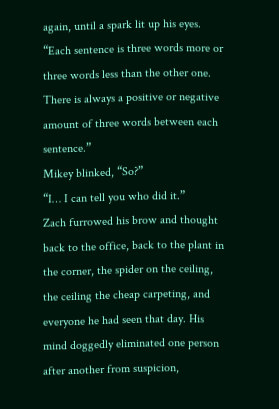again, until a spark lit up his eyes.
“Each sentence is three words more or three words less than the other one. There is always a positive or negative amount of three words between each sentence.”
Mikey blinked, “So?”
“I… I can tell you who did it.”
Zach furrowed his brow and thought back to the office, back to the plant in the corner, the spider on the ceiling, the ceiling the cheap carpeting, and everyone he had seen that day. His mind doggedly eliminated one person after another from suspicion,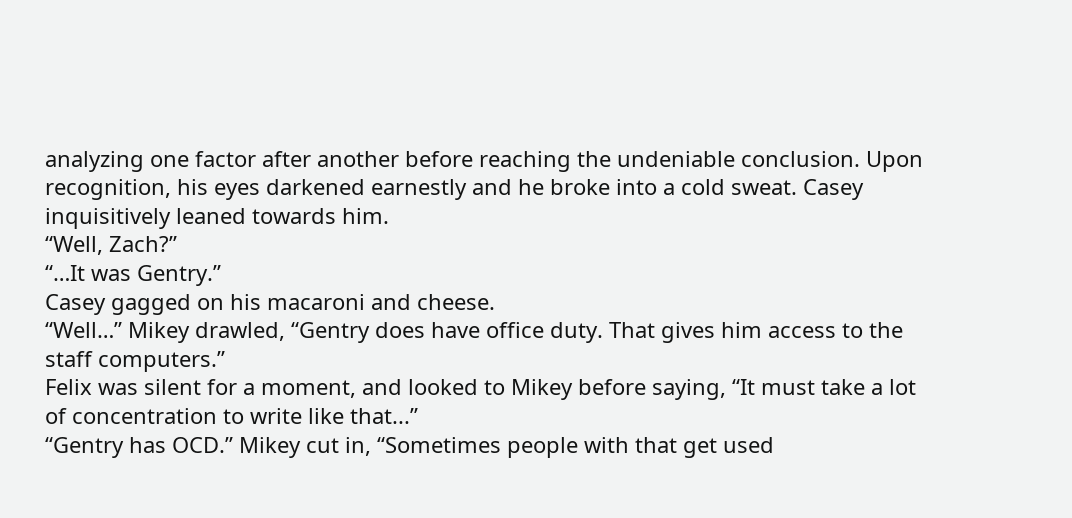analyzing one factor after another before reaching the undeniable conclusion. Upon recognition, his eyes darkened earnestly and he broke into a cold sweat. Casey inquisitively leaned towards him.
“Well, Zach?”
“…It was Gentry.”
Casey gagged on his macaroni and cheese.
“Well…” Mikey drawled, “Gentry does have office duty. That gives him access to the staff computers.”
Felix was silent for a moment, and looked to Mikey before saying, “It must take a lot of concentration to write like that...”
“Gentry has OCD.” Mikey cut in, “Sometimes people with that get used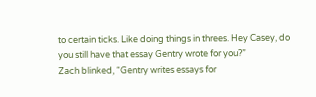to certain ticks. Like doing things in threes. Hey Casey, do you still have that essay Gentry wrote for you?”
Zach blinked, “Gentry writes essays for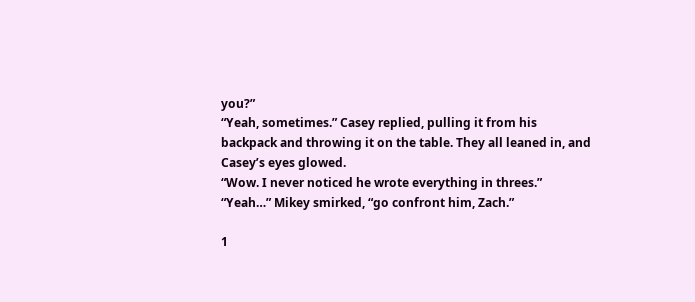you?”
“Yeah, sometimes.” Casey replied, pulling it from his backpack and throwing it on the table. They all leaned in, and Casey’s eyes glowed.
“Wow. I never noticed he wrote everything in threes.”
“Yeah…” Mikey smirked, “go confront him, Zach.”

1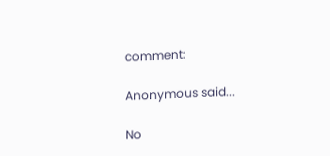comment:

Anonymous said...

No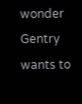wonder Gentry wants to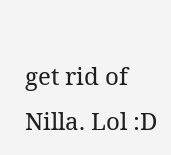get rid of Nilla. Lol :D